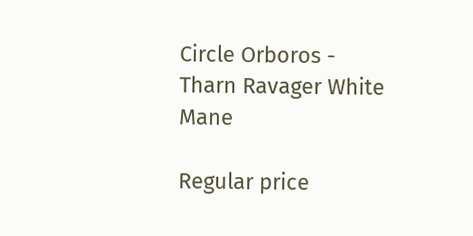Circle Orboros - Tharn Ravager White Mane

Regular price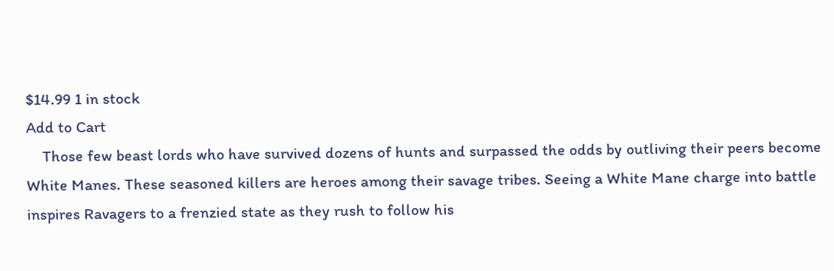$14.99 1 in stock
Add to Cart
    Those few beast lords who have survived dozens of hunts and surpassed the odds by outliving their peers become White Manes. These seasoned killers are heroes among their savage tribes. Seeing a White Mane charge into battle inspires Ravagers to a frenzied state as they rush to follow his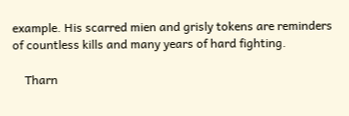example. His scarred mien and grisly tokens are reminders of countless kills and many years of hard fighting.

    Tharn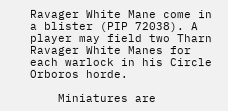Ravager White Mane come in a blister (PIP 72038). A player may field two Tharn Ravager White Manes for each warlock in his Circle Orboros horde.

    Miniatures are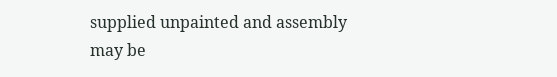supplied unpainted and assembly may be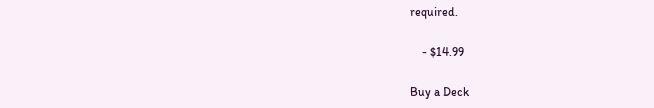required.

    - $14.99

Buy a Deck